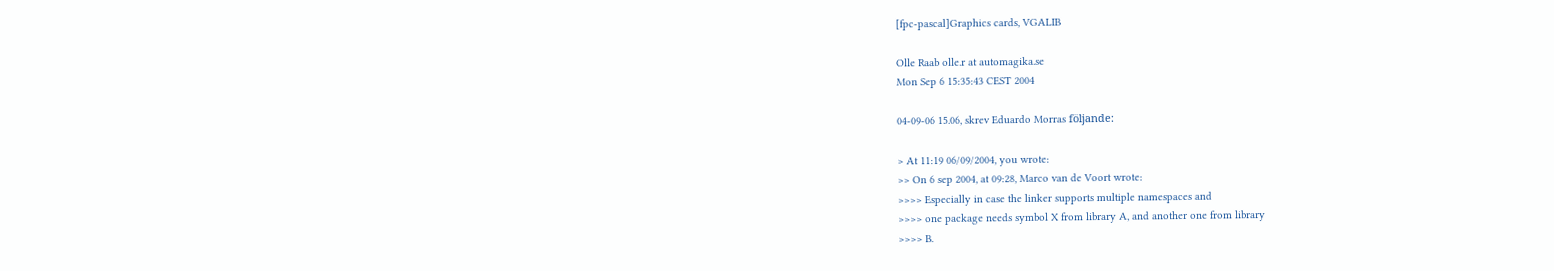[fpc-pascal]Graphics cards, VGALIB

Olle Raab olle.r at automagika.se
Mon Sep 6 15:35:43 CEST 2004

04-09-06 15.06, skrev Eduardo Morras följande:

> At 11:19 06/09/2004, you wrote:
>> On 6 sep 2004, at 09:28, Marco van de Voort wrote:
>>>> Especially in case the linker supports multiple namespaces and
>>>> one package needs symbol X from library A, and another one from library
>>>> B.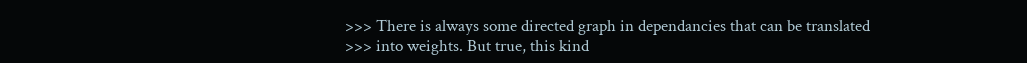>>> There is always some directed graph in dependancies that can be translated
>>> into weights. But true, this kind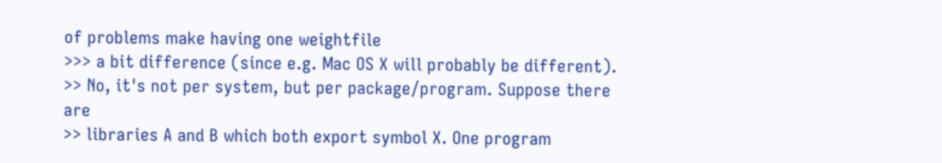of problems make having one weightfile
>>> a bit difference (since e.g. Mac OS X will probably be different).
>> No, it's not per system, but per package/program. Suppose there are
>> libraries A and B which both export symbol X. One program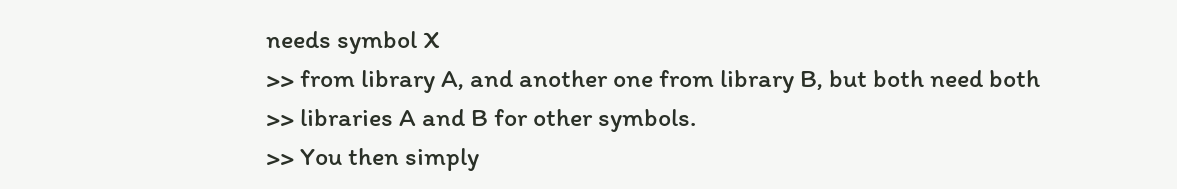needs symbol X
>> from library A, and another one from library B, but both need both
>> libraries A and B for other symbols.
>> You then simply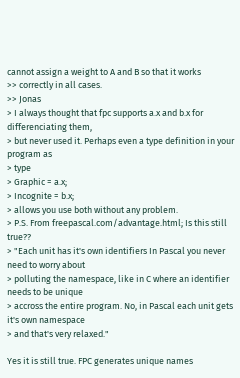cannot assign a weight to A and B so that it works
>> correctly in all cases.
>> Jonas
> I always thought that fpc supports a.x and b.x for differenciating them,
> but never used it. Perhaps even a type definition in your program as
> type
> Graphic = a.x;
> Incognite = b.x;
> allows you use both without any problem.
> P.S. From freepascal.com/advantage.html; Is this still true??
> "Each unit has it's own identifiers In Pascal you never need to worry about
> polluting the namespace, like in C where an identifier needs to be unique
> accross the entire program. No, in Pascal each unit gets it's own namespace
> and that's very relaxed."

Yes it is still true. FPC generates unique names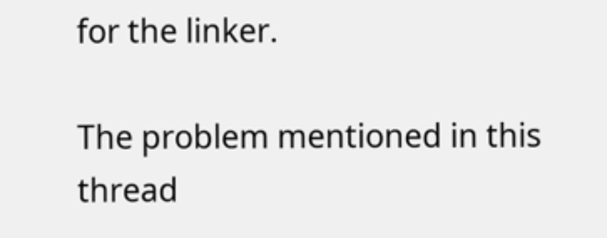for the linker.

The problem mentioned in this thread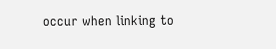occur when linking to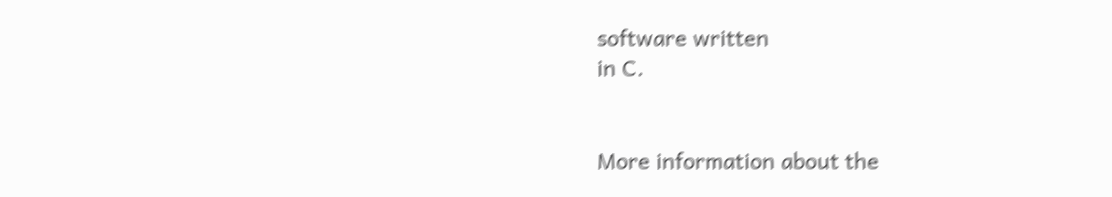software written
in C.


More information about the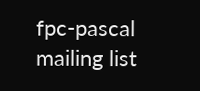fpc-pascal mailing list